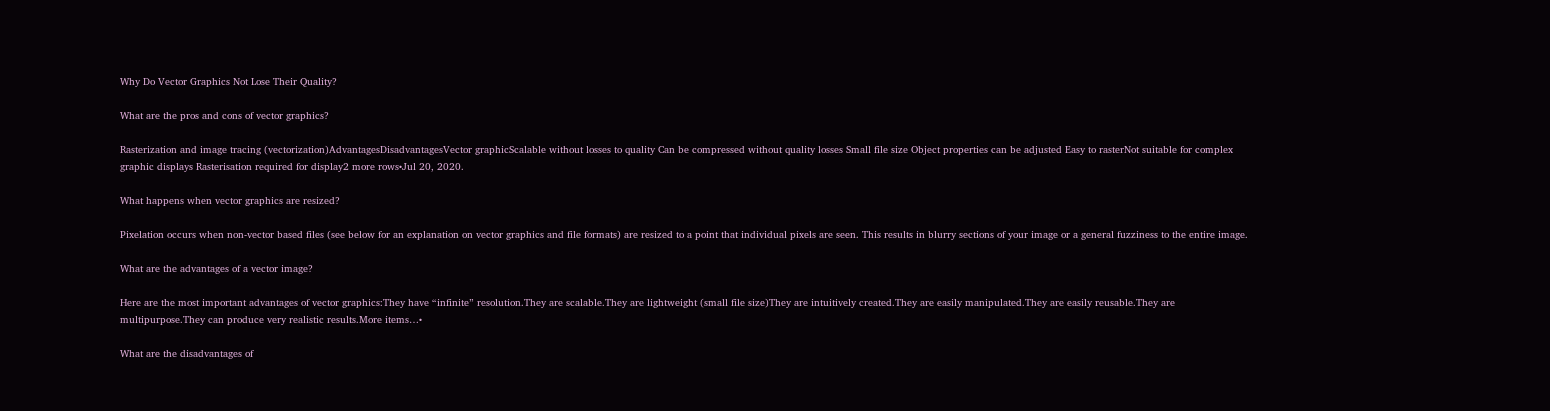Why Do Vector Graphics Not Lose Their Quality?

What are the pros and cons of vector graphics?

Rasterization and image tracing (vectorization)AdvantagesDisadvantagesVector graphicScalable without losses to quality Can be compressed without quality losses Small file size Object properties can be adjusted Easy to rasterNot suitable for complex graphic displays Rasterisation required for display2 more rows•Jul 20, 2020.

What happens when vector graphics are resized?

Pixelation occurs when non-vector based files (see below for an explanation on vector graphics and file formats) are resized to a point that individual pixels are seen. This results in blurry sections of your image or a general fuzziness to the entire image.

What are the advantages of a vector image?

Here are the most important advantages of vector graphics:They have “infinite” resolution.They are scalable.They are lightweight (small file size)They are intuitively created.They are easily manipulated.They are easily reusable.They are multipurpose.They can produce very realistic results.More items…•

What are the disadvantages of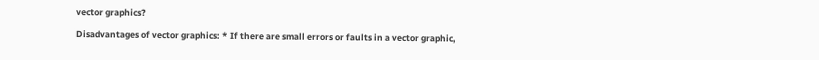vector graphics?

Disadvantages of vector graphics: * If there are small errors or faults in a vector graphic,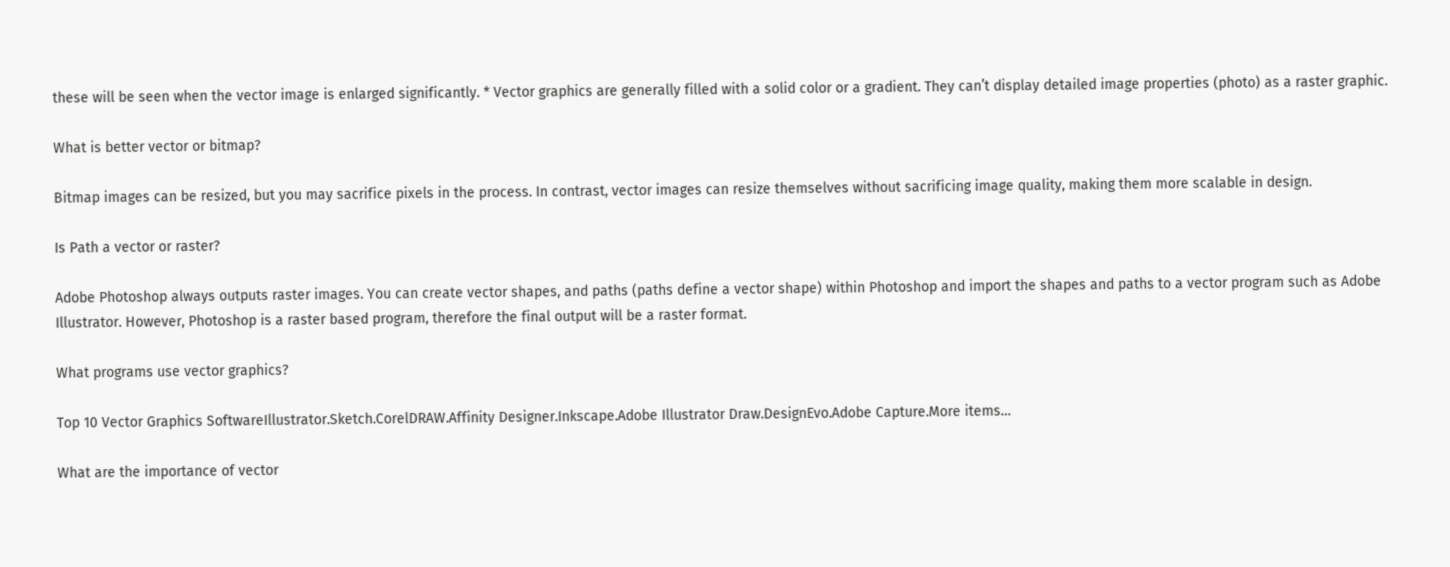these will be seen when the vector image is enlarged significantly. * Vector graphics are generally filled with a solid color or a gradient. They can’t display detailed image properties (photo) as a raster graphic.

What is better vector or bitmap?

Bitmap images can be resized, but you may sacrifice pixels in the process. In contrast, vector images can resize themselves without sacrificing image quality, making them more scalable in design.

Is Path a vector or raster?

Adobe Photoshop always outputs raster images. You can create vector shapes, and paths (paths define a vector shape) within Photoshop and import the shapes and paths to a vector program such as Adobe Illustrator. However, Photoshop is a raster based program, therefore the final output will be a raster format.

What programs use vector graphics?

Top 10 Vector Graphics SoftwareIllustrator.Sketch.CorelDRAW.Affinity Designer.Inkscape.Adobe Illustrator Draw.DesignEvo.Adobe Capture.More items…

What are the importance of vector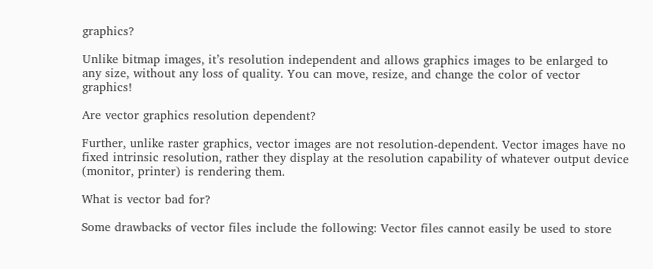graphics?

Unlike bitmap images, it’s resolution independent and allows graphics images to be enlarged to any size, without any loss of quality. You can move, resize, and change the color of vector graphics!

Are vector graphics resolution dependent?

Further, unlike raster graphics, vector images are not resolution-dependent. Vector images have no fixed intrinsic resolution, rather they display at the resolution capability of whatever output device (monitor, printer) is rendering them.

What is vector bad for?

Some drawbacks of vector files include the following: Vector files cannot easily be used to store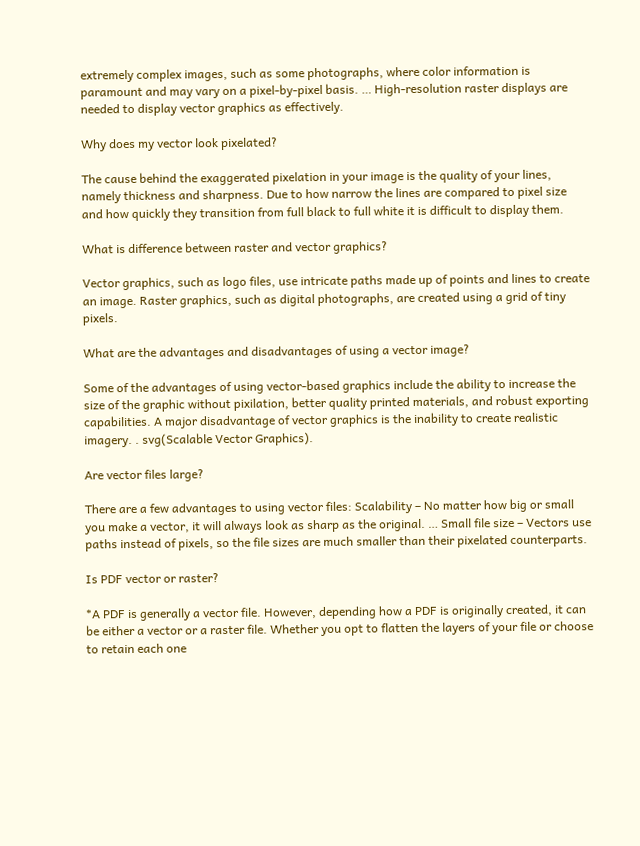extremely complex images, such as some photographs, where color information is paramount and may vary on a pixel-by-pixel basis. … High-resolution raster displays are needed to display vector graphics as effectively.

Why does my vector look pixelated?

The cause behind the exaggerated pixelation in your image is the quality of your lines, namely thickness and sharpness. Due to how narrow the lines are compared to pixel size and how quickly they transition from full black to full white it is difficult to display them.

What is difference between raster and vector graphics?

Vector graphics, such as logo files, use intricate paths made up of points and lines to create an image. Raster graphics, such as digital photographs, are created using a grid of tiny pixels.

What are the advantages and disadvantages of using a vector image?

Some of the advantages of using vector-based graphics include the ability to increase the size of the graphic without pixilation, better quality printed materials, and robust exporting capabilities. A major disadvantage of vector graphics is the inability to create realistic imagery. . svg(Scalable Vector Graphics).

Are vector files large?

There are a few advantages to using vector files: Scalability – No matter how big or small you make a vector, it will always look as sharp as the original. … Small file size – Vectors use paths instead of pixels, so the file sizes are much smaller than their pixelated counterparts.

Is PDF vector or raster?

*A PDF is generally a vector file. However, depending how a PDF is originally created, it can be either a vector or a raster file. Whether you opt to flatten the layers of your file or choose to retain each one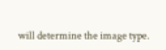will determine the image type.